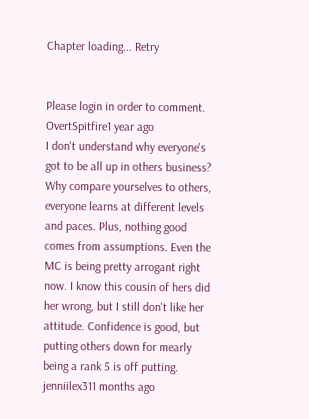Chapter loading... Retry


Please login in order to comment.
OvertSpitfire1 year ago
I don't understand why everyone's got to be all up in others business? Why compare yourselves to others, everyone learns at different levels and paces. Plus, nothing good comes from assumptions. Even the MC is being pretty arrogant right now. I know this cousin of hers did her wrong, but I still don't like her attitude. Confidence is good, but putting others down for mearly being a rank 5 is off putting.
jenniilex311 months ago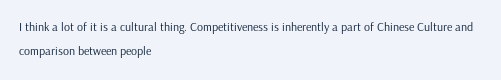I think a lot of it is a cultural thing. Competitiveness is inherently a part of Chinese Culture and comparison between people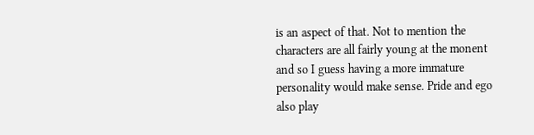is an aspect of that. Not to mention the characters are all fairly young at the monent and so I guess having a more immature personality would make sense. Pride and ego also play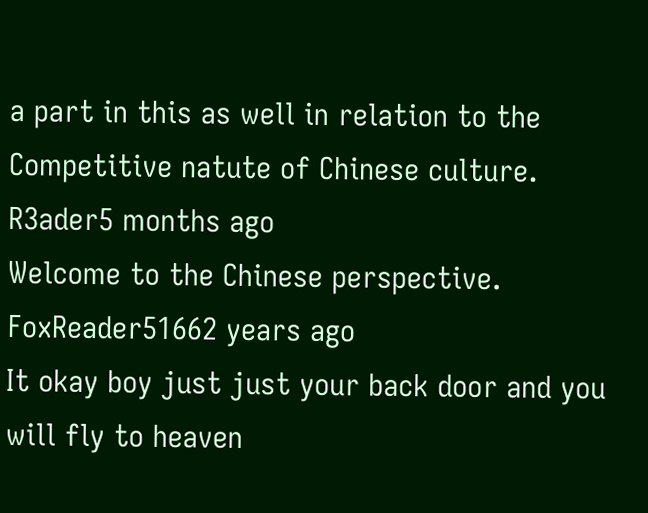a part in this as well in relation to the Competitive natute of Chinese culture.
R3ader5 months ago
Welcome to the Chinese perspective.
FoxReader51662 years ago
It okay boy just just your back door and you will fly to heaven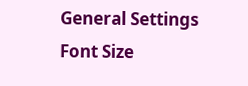General Settings
Font Size